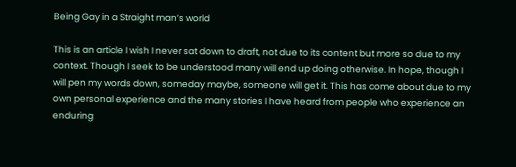Being Gay in a Straight man’s world

This is an article I wish I never sat down to draft, not due to its content but more so due to my context. Though I seek to be understood many will end up doing otherwise. In hope, though I will pen my words down, someday maybe, someone will get it. This has come about due to my own personal experience and the many stories I have heard from people who experience an enduring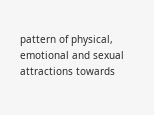pattern of physical, emotional and sexual attractions towards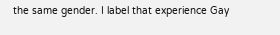the same gender. I label that experience Gay